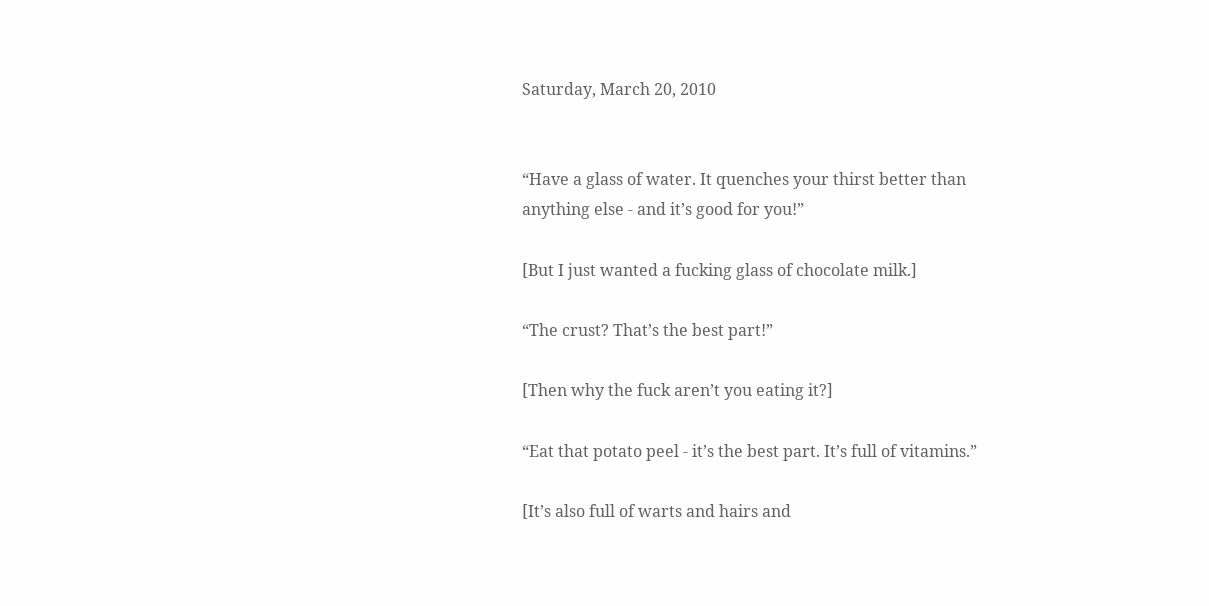Saturday, March 20, 2010


“Have a glass of water. It quenches your thirst better than anything else - and it’s good for you!”

[But I just wanted a fucking glass of chocolate milk.]

“The crust? That’s the best part!”

[Then why the fuck aren’t you eating it?]

“Eat that potato peel - it’s the best part. It’s full of vitamins.”

[It’s also full of warts and hairs and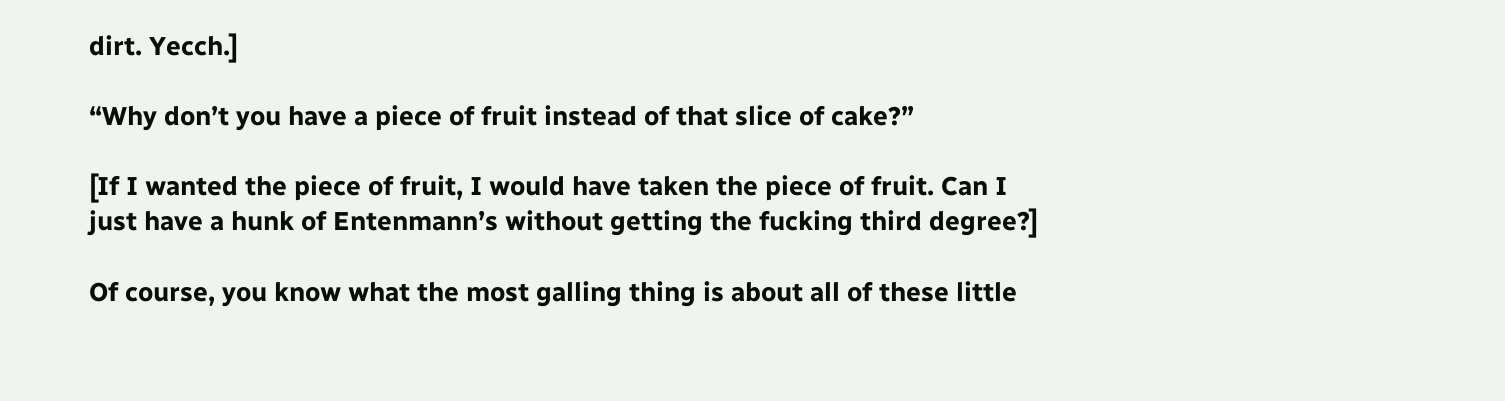dirt. Yecch.]

“Why don’t you have a piece of fruit instead of that slice of cake?”

[If I wanted the piece of fruit, I would have taken the piece of fruit. Can I just have a hunk of Entenmann’s without getting the fucking third degree?]

Of course, you know what the most galling thing is about all of these little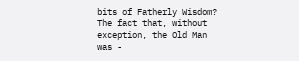bits of Fatherly Wisdom? The fact that, without exception, the Old Man was -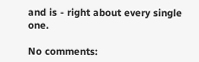and is - right about every single one.

No comments: